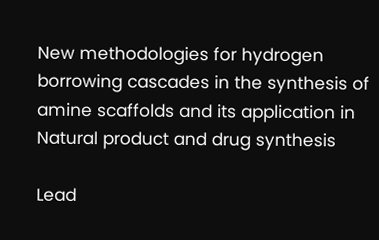New methodologies for hydrogen borrowing cascades in the synthesis of amine scaffolds and its application in Natural product and drug synthesis

Lead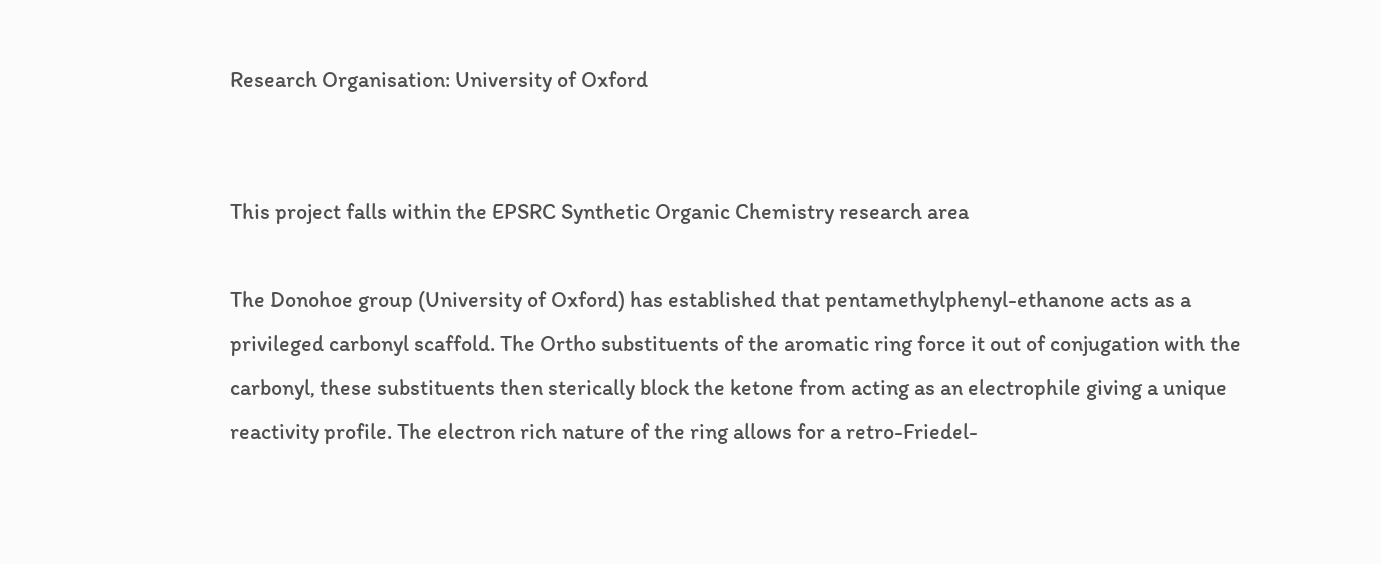Research Organisation: University of Oxford


This project falls within the EPSRC Synthetic Organic Chemistry research area

The Donohoe group (University of Oxford) has established that pentamethylphenyl-ethanone acts as a privileged carbonyl scaffold. The Ortho substituents of the aromatic ring force it out of conjugation with the carbonyl, these substituents then sterically block the ketone from acting as an electrophile giving a unique reactivity profile. The electron rich nature of the ring allows for a retro-Friedel-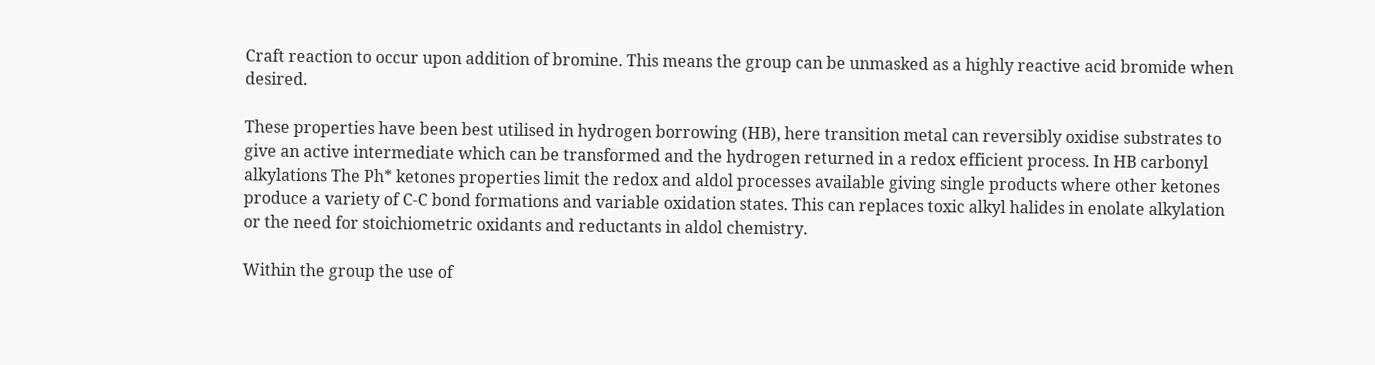Craft reaction to occur upon addition of bromine. This means the group can be unmasked as a highly reactive acid bromide when desired.

These properties have been best utilised in hydrogen borrowing (HB), here transition metal can reversibly oxidise substrates to give an active intermediate which can be transformed and the hydrogen returned in a redox efficient process. In HB carbonyl alkylations The Ph* ketones properties limit the redox and aldol processes available giving single products where other ketones produce a variety of C-C bond formations and variable oxidation states. This can replaces toxic alkyl halides in enolate alkylation or the need for stoichiometric oxidants and reductants in aldol chemistry.

Within the group the use of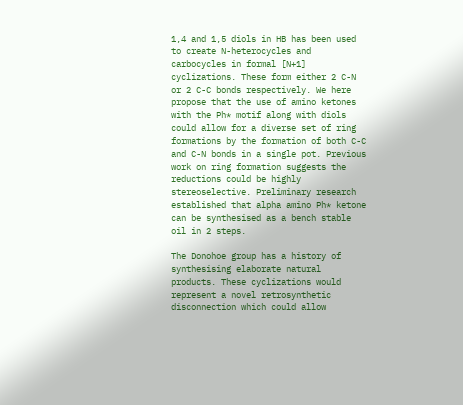1,4 and 1,5 diols in HB has been used to create N-heterocycles and carbocycles in formal [N+1] cyclizations. These form either 2 C-N or 2 C-C bonds respectively. We here propose that the use of amino ketones with the Ph* motif along with diols could allow for a diverse set of ring formations by the formation of both C-C and C-N bonds in a single pot. Previous work on ring formation suggests the reductions could be highly stereoselective. Preliminary research established that alpha amino Ph* ketone can be synthesised as a bench stable oil in 2 steps.

The Donohoe group has a history of synthesising elaborate natural products. These cyclizations would represent a novel retrosynthetic disconnection which could allow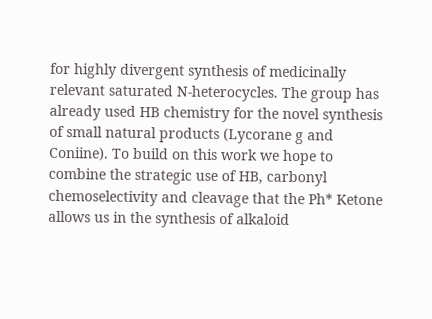for highly divergent synthesis of medicinally relevant saturated N-heterocycles. The group has already used HB chemistry for the novel synthesis of small natural products (Lycorane g and Coniine). To build on this work we hope to combine the strategic use of HB, carbonyl chemoselectivity and cleavage that the Ph* Ketone allows us in the synthesis of alkaloid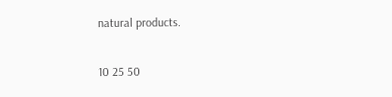natural products.


10 25 50